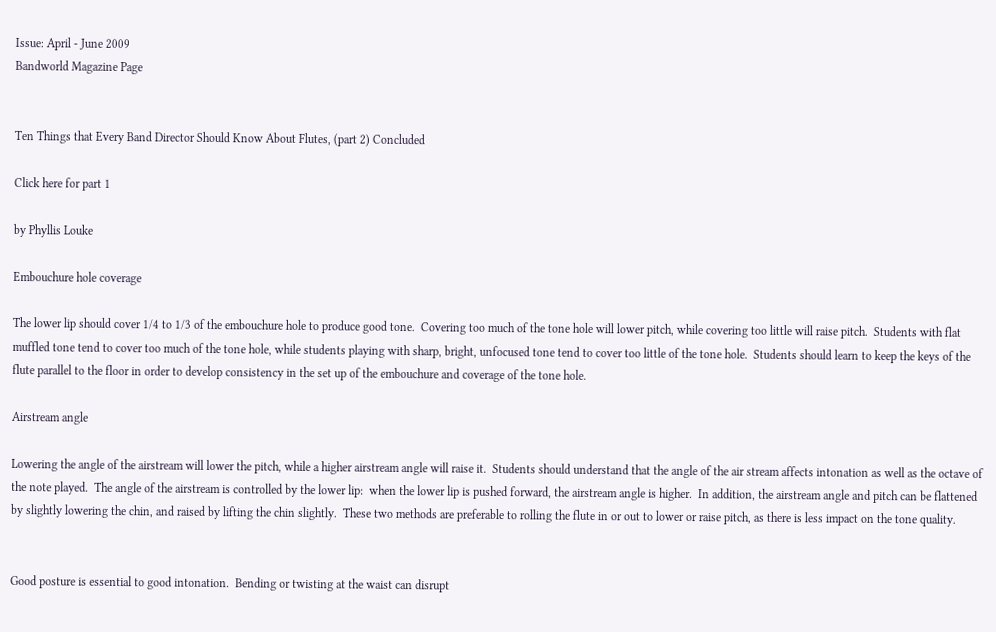Issue: April - June 2009
Bandworld Magazine Page


Ten Things that Every Band Director Should Know About Flutes, (part 2) Concluded

Click here for part 1

by Phyllis Louke

Embouchure hole coverage

The lower lip should cover 1/4 to 1/3 of the embouchure hole to produce good tone.  Covering too much of the tone hole will lower pitch, while covering too little will raise pitch.  Students with flat muffled tone tend to cover too much of the tone hole, while students playing with sharp, bright, unfocused tone tend to cover too little of the tone hole.  Students should learn to keep the keys of the flute parallel to the floor in order to develop consistency in the set up of the embouchure and coverage of the tone hole.

Airstream angle

Lowering the angle of the airstream will lower the pitch, while a higher airstream angle will raise it.  Students should understand that the angle of the air stream affects intonation as well as the octave of the note played.  The angle of the airstream is controlled by the lower lip:  when the lower lip is pushed forward, the airstream angle is higher.  In addition, the airstream angle and pitch can be flattened by slightly lowering the chin, and raised by lifting the chin slightly.  These two methods are preferable to rolling the flute in or out to lower or raise pitch, as there is less impact on the tone quality.


Good posture is essential to good intonation.  Bending or twisting at the waist can disrupt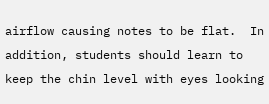airflow causing notes to be flat.  In addition, students should learn to keep the chin level with eyes looking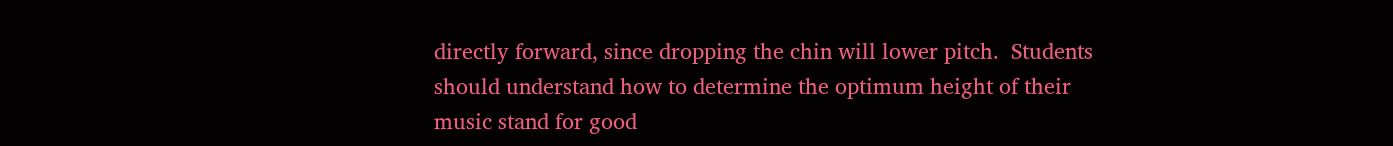directly forward, since dropping the chin will lower pitch.  Students should understand how to determine the optimum height of their music stand for good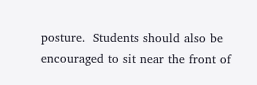posture.  Students should also be encouraged to sit near the front of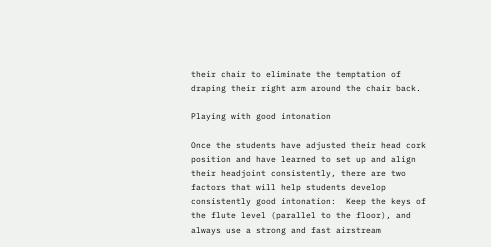their chair to eliminate the temptation of draping their right arm around the chair back.

Playing with good intonation

Once the students have adjusted their head cork position and have learned to set up and align their headjoint consistently, there are two factors that will help students develop consistently good intonation:  Keep the keys of the flute level (parallel to the floor), and always use a strong and fast airstream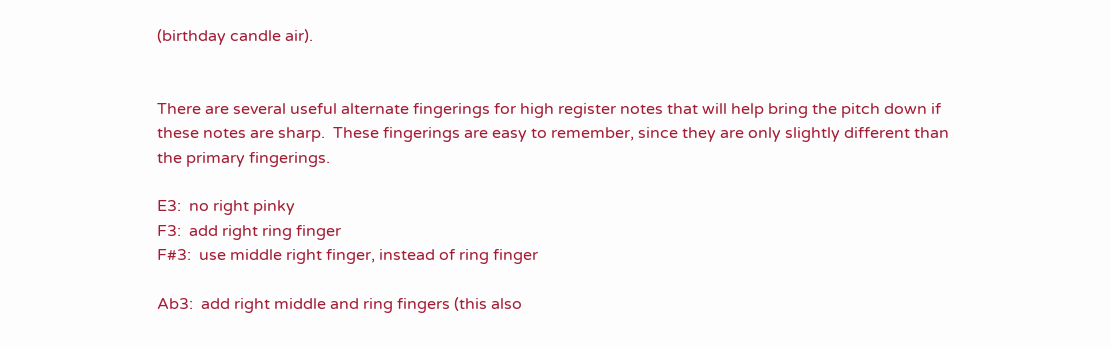(birthday candle air).


There are several useful alternate fingerings for high register notes that will help bring the pitch down if these notes are sharp.  These fingerings are easy to remember, since they are only slightly different than the primary fingerings.

E3:  no right pinky
F3:  add right ring finger
F#3:  use middle right finger, instead of ring finger

Ab3:  add right middle and ring fingers (this also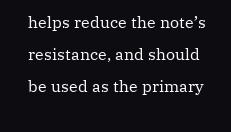helps reduce the note’s resistance, and should be used as the primary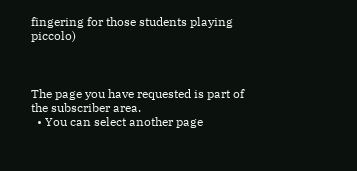fingering for those students playing piccolo)



The page you have requested is part of the subscriber area.
  • You can select another page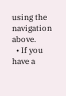using the navigation above.
  • If you have a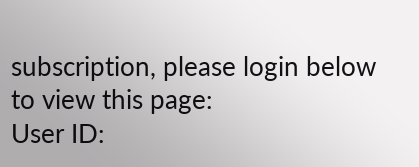subscription, please login below to view this page:
User ID: